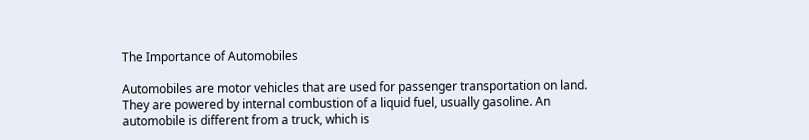The Importance of Automobiles

Automobiles are motor vehicles that are used for passenger transportation on land. They are powered by internal combustion of a liquid fuel, usually gasoline. An automobile is different from a truck, which is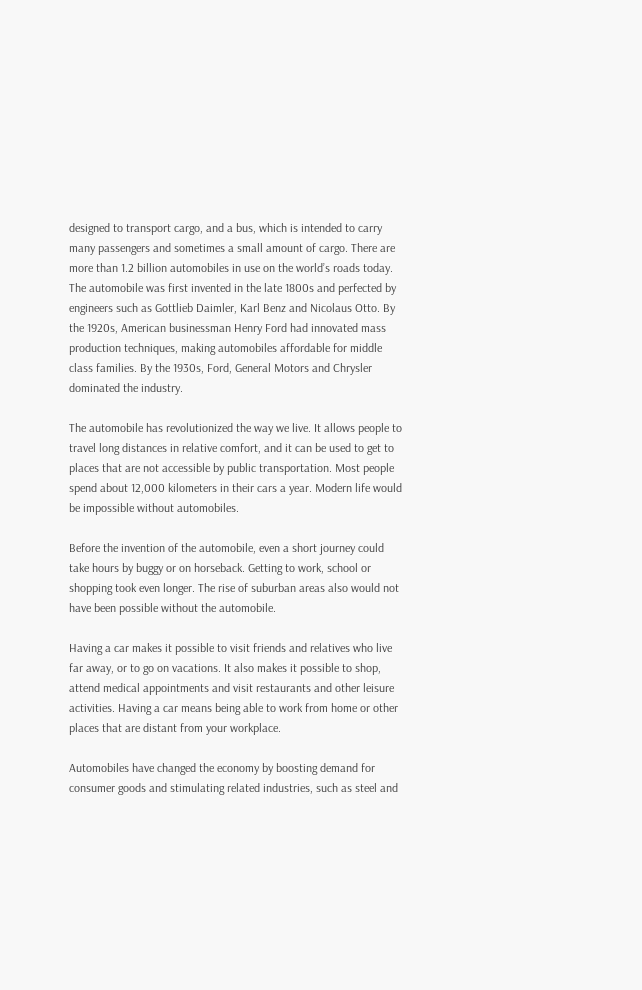designed to transport cargo, and a bus, which is intended to carry many passengers and sometimes a small amount of cargo. There are more than 1.2 billion automobiles in use on the world’s roads today. The automobile was first invented in the late 1800s and perfected by engineers such as Gottlieb Daimler, Karl Benz and Nicolaus Otto. By the 1920s, American businessman Henry Ford had innovated mass production techniques, making automobiles affordable for middle class families. By the 1930s, Ford, General Motors and Chrysler dominated the industry.

The automobile has revolutionized the way we live. It allows people to travel long distances in relative comfort, and it can be used to get to places that are not accessible by public transportation. Most people spend about 12,000 kilometers in their cars a year. Modern life would be impossible without automobiles.

Before the invention of the automobile, even a short journey could take hours by buggy or on horseback. Getting to work, school or shopping took even longer. The rise of suburban areas also would not have been possible without the automobile.

Having a car makes it possible to visit friends and relatives who live far away, or to go on vacations. It also makes it possible to shop, attend medical appointments and visit restaurants and other leisure activities. Having a car means being able to work from home or other places that are distant from your workplace.

Automobiles have changed the economy by boosting demand for consumer goods and stimulating related industries, such as steel and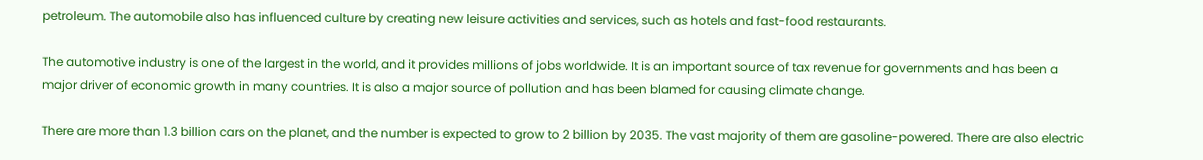petroleum. The automobile also has influenced culture by creating new leisure activities and services, such as hotels and fast-food restaurants.

The automotive industry is one of the largest in the world, and it provides millions of jobs worldwide. It is an important source of tax revenue for governments and has been a major driver of economic growth in many countries. It is also a major source of pollution and has been blamed for causing climate change.

There are more than 1.3 billion cars on the planet, and the number is expected to grow to 2 billion by 2035. The vast majority of them are gasoline-powered. There are also electric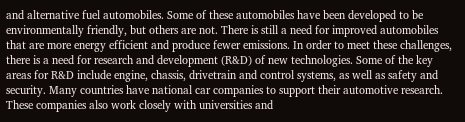and alternative fuel automobiles. Some of these automobiles have been developed to be environmentally friendly, but others are not. There is still a need for improved automobiles that are more energy efficient and produce fewer emissions. In order to meet these challenges, there is a need for research and development (R&D) of new technologies. Some of the key areas for R&D include engine, chassis, drivetrain and control systems, as well as safety and security. Many countries have national car companies to support their automotive research. These companies also work closely with universities and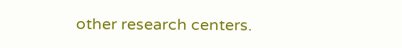other research centers.